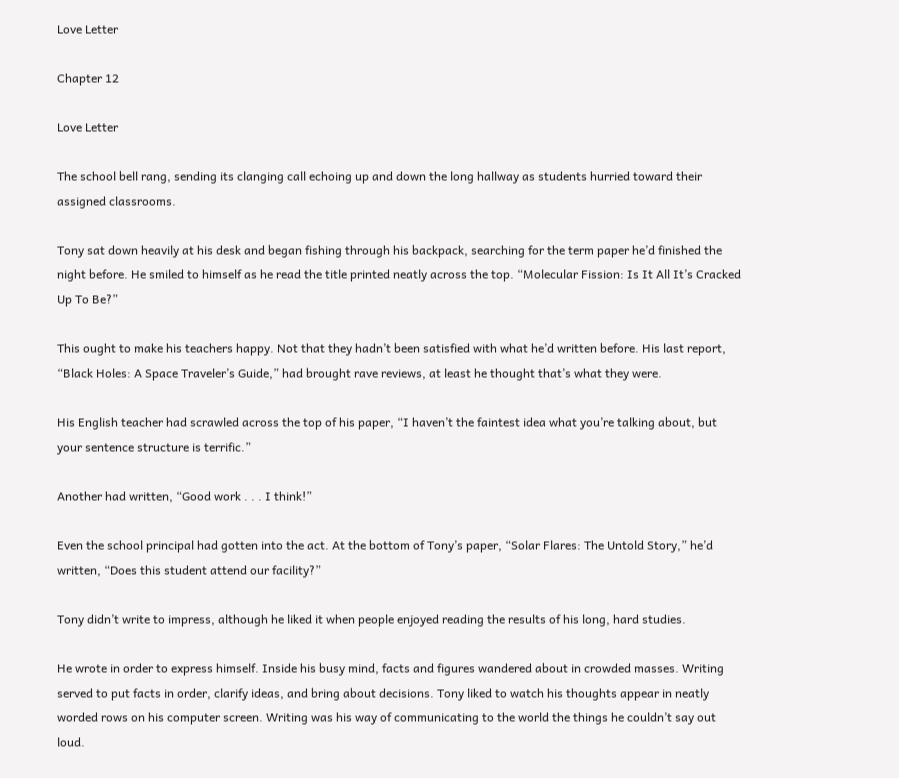Love Letter

Chapter 12

Love Letter

The school bell rang, sending its clanging call echoing up and down the long hallway as students hurried toward their assigned classrooms.

Tony sat down heavily at his desk and began fishing through his backpack, searching for the term paper he’d finished the night before. He smiled to himself as he read the title printed neatly across the top. “Molecular Fission: Is It All It’s Cracked Up To Be?”

This ought to make his teachers happy. Not that they hadn’t been satisfied with what he’d written before. His last report, “Black Holes: A Space Traveler’s Guide,” had brought rave reviews, at least he thought that’s what they were.

His English teacher had scrawled across the top of his paper, “I haven’t the faintest idea what you’re talking about, but your sentence structure is terrific.”

Another had written, “Good work . . . I think!”

Even the school principal had gotten into the act. At the bottom of Tony’s paper, “Solar Flares: The Untold Story,” he’d written, “Does this student attend our facility?”

Tony didn’t write to impress, although he liked it when people enjoyed reading the results of his long, hard studies.

He wrote in order to express himself. Inside his busy mind, facts and figures wandered about in crowded masses. Writing served to put facts in order, clarify ideas, and bring about decisions. Tony liked to watch his thoughts appear in neatly worded rows on his computer screen. Writing was his way of communicating to the world the things he couldn’t say out loud.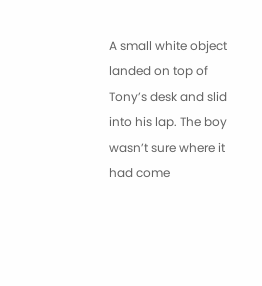A small white object landed on top of Tony’s desk and slid into his lap. The boy wasn’t sure where it had come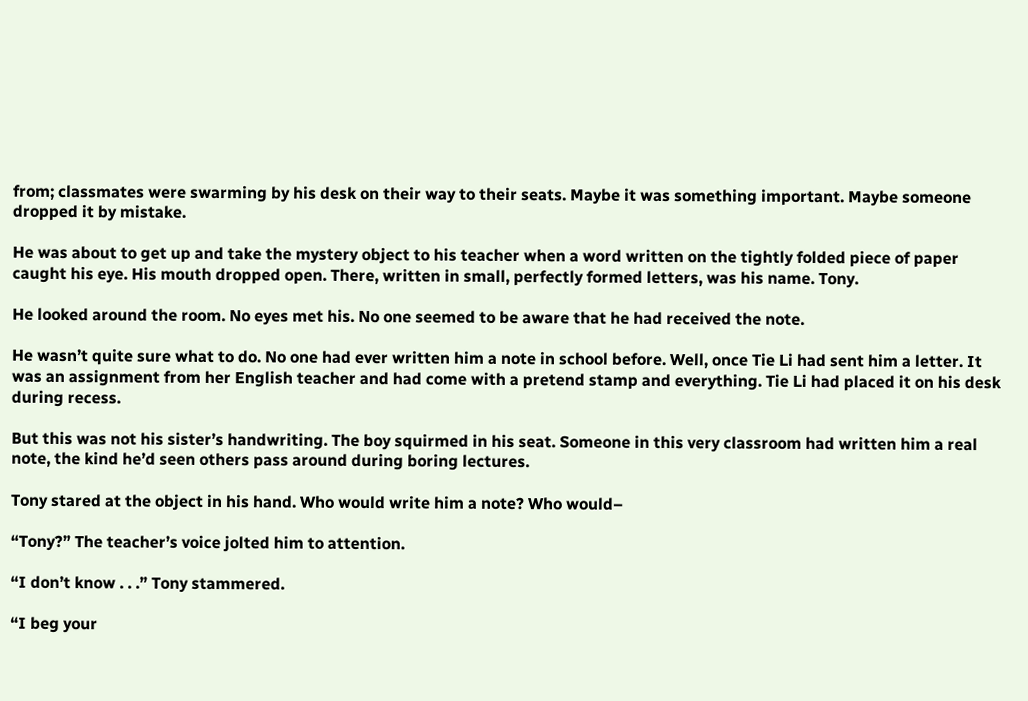from; classmates were swarming by his desk on their way to their seats. Maybe it was something important. Maybe someone dropped it by mistake.

He was about to get up and take the mystery object to his teacher when a word written on the tightly folded piece of paper caught his eye. His mouth dropped open. There, written in small, perfectly formed letters, was his name. Tony.

He looked around the room. No eyes met his. No one seemed to be aware that he had received the note.

He wasn’t quite sure what to do. No one had ever written him a note in school before. Well, once Tie Li had sent him a letter. It was an assignment from her English teacher and had come with a pretend stamp and everything. Tie Li had placed it on his desk during recess.

But this was not his sister’s handwriting. The boy squirmed in his seat. Someone in this very classroom had written him a real note, the kind he’d seen others pass around during boring lectures.

Tony stared at the object in his hand. Who would write him a note? Who would–

“Tony?” The teacher’s voice jolted him to attention.

“I don’t know . . .” Tony stammered.

“I beg your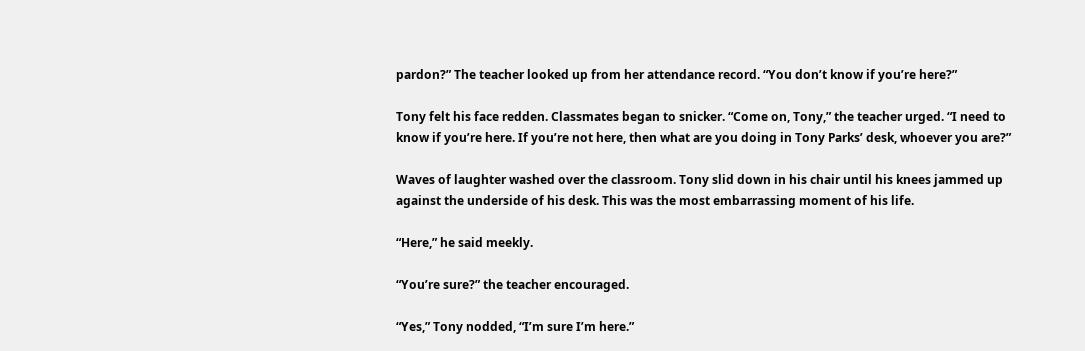pardon?” The teacher looked up from her attendance record. “You don’t know if you’re here?”

Tony felt his face redden. Classmates began to snicker. “Come on, Tony,” the teacher urged. “I need to know if you’re here. If you’re not here, then what are you doing in Tony Parks’ desk, whoever you are?”

Waves of laughter washed over the classroom. Tony slid down in his chair until his knees jammed up against the underside of his desk. This was the most embarrassing moment of his life.

“Here,” he said meekly.

“You’re sure?” the teacher encouraged.

“Yes,” Tony nodded, “I’m sure I’m here.”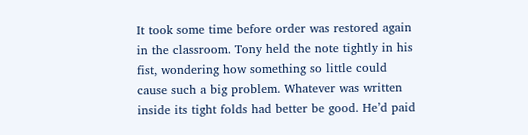It took some time before order was restored again in the classroom. Tony held the note tightly in his fist, wondering how something so little could cause such a big problem. Whatever was written inside its tight folds had better be good. He’d paid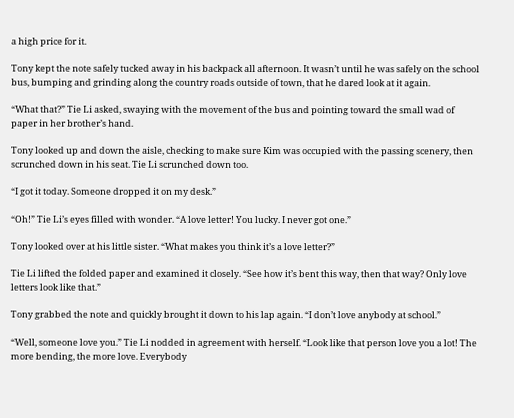a high price for it.

Tony kept the note safely tucked away in his backpack all afternoon. It wasn’t until he was safely on the school bus, bumping and grinding along the country roads outside of town, that he dared look at it again.

“What that?” Tie Li asked, swaying with the movement of the bus and pointing toward the small wad of paper in her brother’s hand.

Tony looked up and down the aisle, checking to make sure Kim was occupied with the passing scenery, then scrunched down in his seat. Tie Li scrunched down too.

“I got it today. Someone dropped it on my desk.”

“Oh!” Tie Li’s eyes filled with wonder. “A love letter! You lucky. I never got one.”

Tony looked over at his little sister. “What makes you think it’s a love letter?”

Tie Li lifted the folded paper and examined it closely. “See how it’s bent this way, then that way? Only love letters look like that.”

Tony grabbed the note and quickly brought it down to his lap again. “I don’t love anybody at school.”

“Well, someone love you.” Tie Li nodded in agreement with herself. “Look like that person love you a lot! The more bending, the more love. Everybody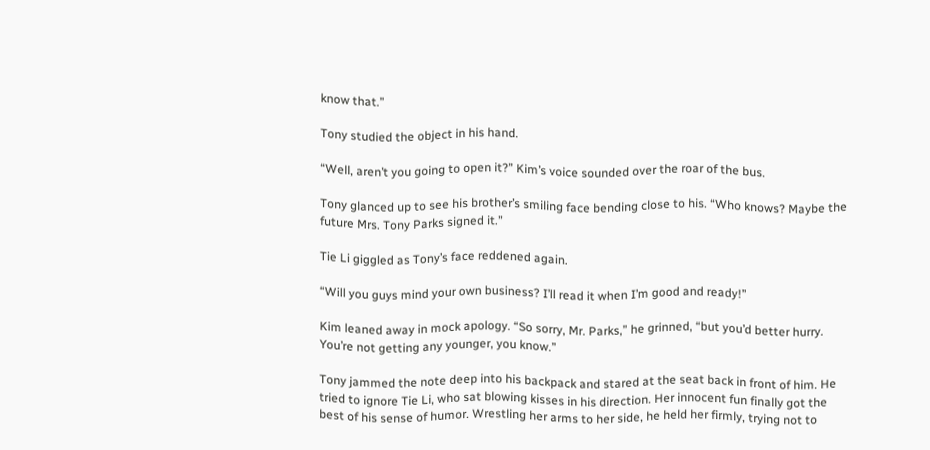know that.”

Tony studied the object in his hand.

“Well, aren’t you going to open it?” Kim’s voice sounded over the roar of the bus.

Tony glanced up to see his brother’s smiling face bending close to his. “Who knows? Maybe the future Mrs. Tony Parks signed it.”

Tie Li giggled as Tony’s face reddened again.

“Will you guys mind your own business? I’ll read it when I’m good and ready!”

Kim leaned away in mock apology. “So sorry, Mr. Parks,” he grinned, “but you’d better hurry. You’re not getting any younger, you know.”

Tony jammed the note deep into his backpack and stared at the seat back in front of him. He tried to ignore Tie Li, who sat blowing kisses in his direction. Her innocent fun finally got the best of his sense of humor. Wrestling her arms to her side, he held her firmly, trying not to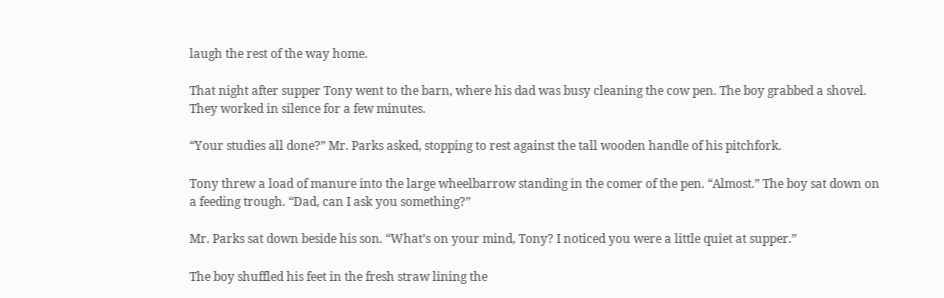laugh the rest of the way home.

That night after supper Tony went to the barn, where his dad was busy cleaning the cow pen. The boy grabbed a shovel. They worked in silence for a few minutes.

“Your studies all done?” Mr. Parks asked, stopping to rest against the tall wooden handle of his pitchfork.

Tony threw a load of manure into the large wheelbarrow standing in the comer of the pen. “Almost.” The boy sat down on a feeding trough. “Dad, can I ask you something?”

Mr. Parks sat down beside his son. “What’s on your mind, Tony? I noticed you were a little quiet at supper.”

The boy shuffled his feet in the fresh straw lining the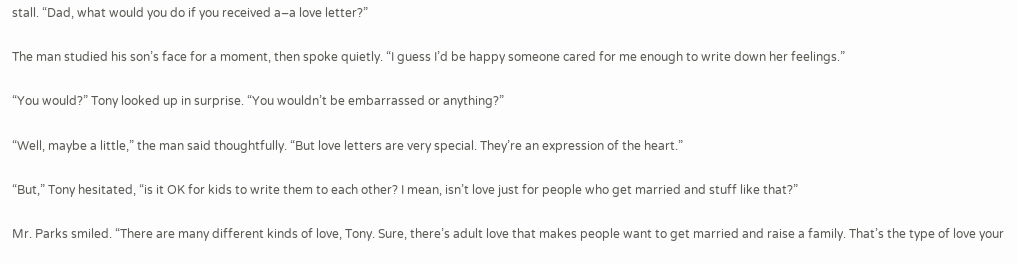stall. “Dad, what would you do if you received a–a love letter?”

The man studied his son’s face for a moment, then spoke quietly. “I guess I’d be happy someone cared for me enough to write down her feelings.”

“You would?” Tony looked up in surprise. “You wouldn’t be embarrassed or anything?”

“Well, maybe a little,” the man said thoughtfully. “But love letters are very special. They’re an expression of the heart.”

“But,” Tony hesitated, “is it OK for kids to write them to each other? I mean, isn’t love just for people who get married and stuff like that?”

Mr. Parks smiled. “There are many different kinds of love, Tony. Sure, there’s adult love that makes people want to get married and raise a family. That’s the type of love your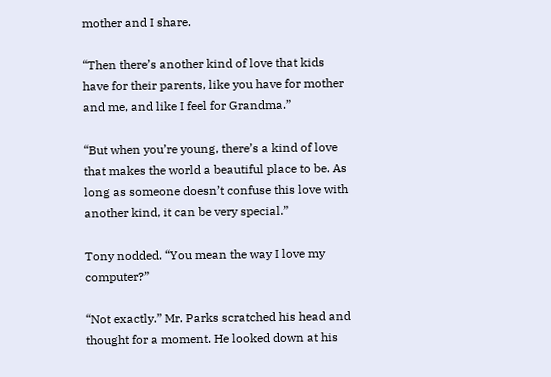mother and I share.

“Then there’s another kind of love that kids have for their parents, like you have for mother and me, and like I feel for Grandma.”

“But when you’re young, there’s a kind of love that makes the world a beautiful place to be. As long as someone doesn’t confuse this love with another kind, it can be very special.”

Tony nodded. “You mean the way I love my computer?”

“Not exactly.” Mr. Parks scratched his head and thought for a moment. He looked down at his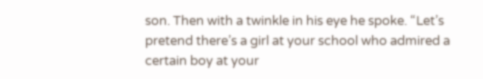son. Then with a twinkle in his eye he spoke. “Let’s pretend there’s a girl at your school who admired a certain boy at your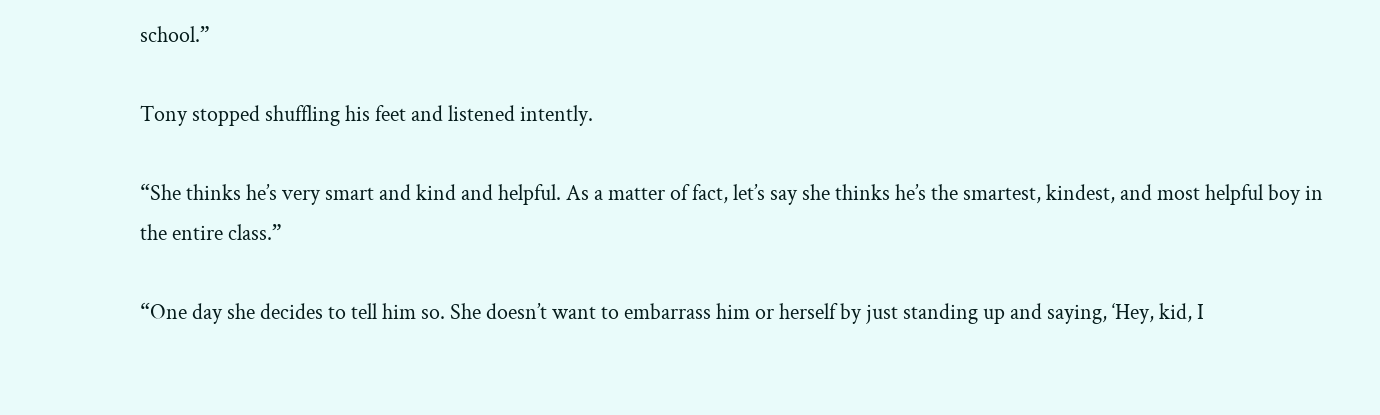school.”

Tony stopped shuffling his feet and listened intently.

“She thinks he’s very smart and kind and helpful. As a matter of fact, let’s say she thinks he’s the smartest, kindest, and most helpful boy in the entire class.”

“One day she decides to tell him so. She doesn’t want to embarrass him or herself by just standing up and saying, ‘Hey, kid, I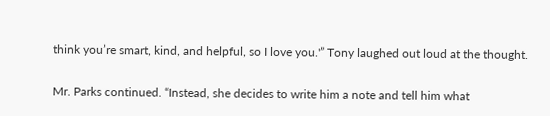think you’re smart, kind, and helpful, so I love you.'” Tony laughed out loud at the thought.

Mr. Parks continued. “Instead, she decides to write him a note and tell him what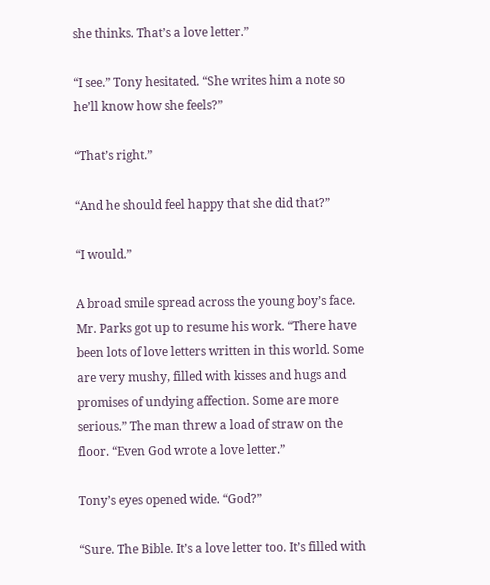she thinks. That’s a love letter.”

“I see.” Tony hesitated. “She writes him a note so he’ll know how she feels?”

“That’s right.”

“And he should feel happy that she did that?”

“I would.”

A broad smile spread across the young boy’s face. Mr. Parks got up to resume his work. “There have been lots of love letters written in this world. Some are very mushy, filled with kisses and hugs and promises of undying affection. Some are more serious.” The man threw a load of straw on the floor. “Even God wrote a love letter.”

Tony’s eyes opened wide. “God?”

“Sure. The Bible. It’s a love letter too. It’s filled with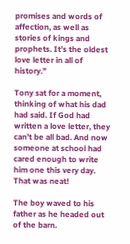promises and words of affection, as well as stories of kings and prophets. It’s the oldest love letter in all of history.”

Tony sat for a moment, thinking of what his dad had said. If God had written a love letter, they can’t be all bad. And now someone at school had cared enough to write him one this very day. That was neat!

The boy waved to his father as he headed out of the barn.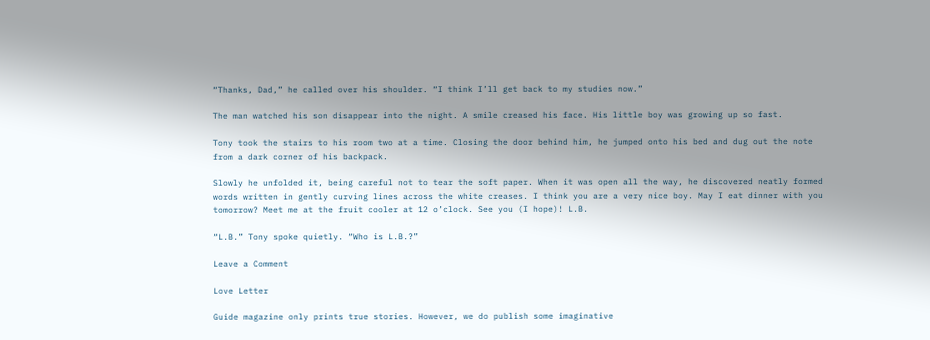“Thanks, Dad,” he called over his shoulder. “I think I’ll get back to my studies now.”

The man watched his son disappear into the night. A smile creased his face. His little boy was growing up so fast.

Tony took the stairs to his room two at a time. Closing the door behind him, he jumped onto his bed and dug out the note from a dark corner of his backpack.

Slowly he unfolded it, being careful not to tear the soft paper. When it was open all the way, he discovered neatly formed words written in gently curving lines across the white creases. I think you are a very nice boy. May I eat dinner with you tomorrow? Meet me at the fruit cooler at 12 o’clock. See you (I hope)! L.B.

“L.B.” Tony spoke quietly. “Who is L.B.?”

Leave a Comment

Love Letter

Guide magazine only prints true stories. However, we do publish some imaginative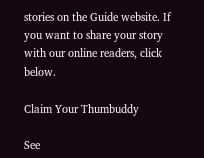stories on the Guide website. If you want to share your story with our online readers, click below.

Claim Your Thumbuddy

See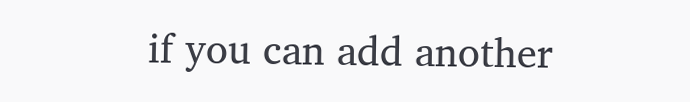if you can add another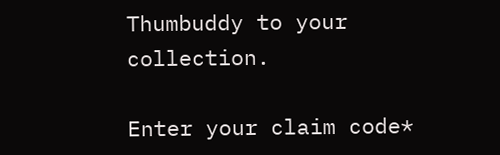Thumbuddy to your collection.

Enter your claim code*